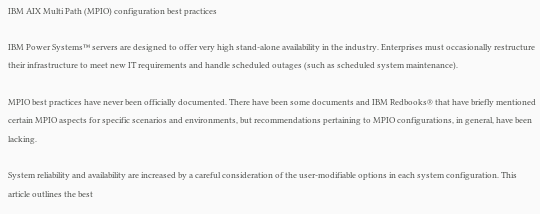IBM AIX Multi Path (MPIO) configuration best practices

IBM Power Systems™ servers are designed to offer very high stand-alone availability in the industry. Enterprises must occasionally restructure their infrastructure to meet new IT requirements and handle scheduled outages (such as scheduled system maintenance).

MPIO best practices have never been officially documented. There have been some documents and IBM Redbooks® that have briefly mentioned certain MPIO aspects for specific scenarios and environments, but recommendations pertaining to MPIO configurations, in general, have been lacking.

System reliability and availability are increased by a careful consideration of the user-modifiable options in each system configuration. This article outlines the best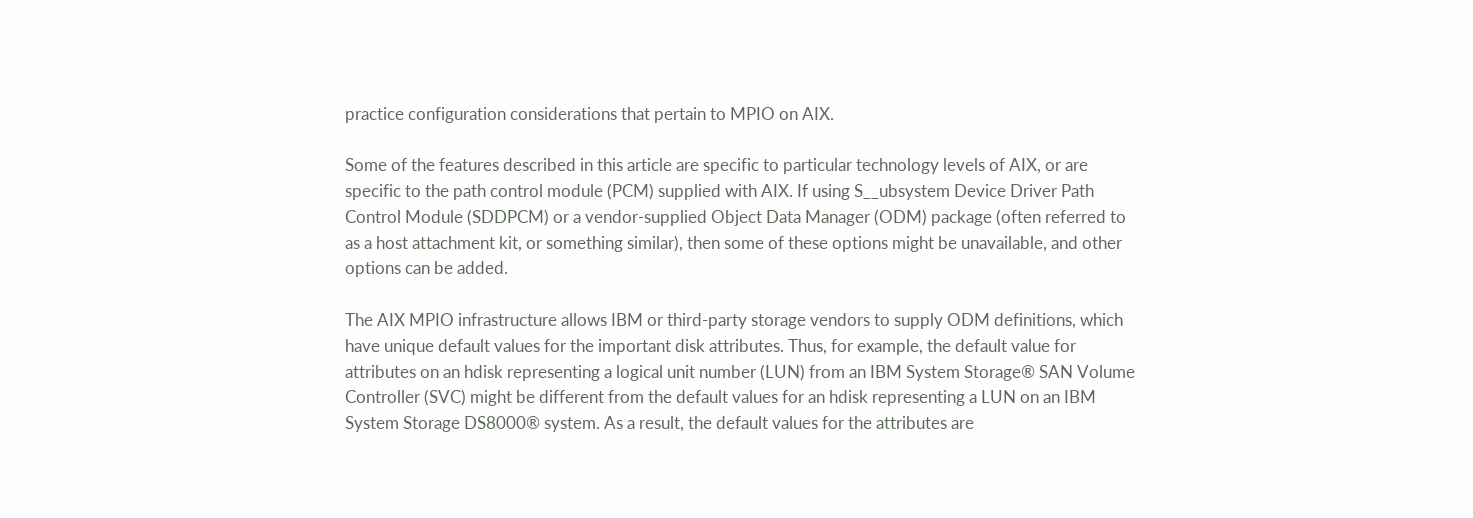practice configuration considerations that pertain to MPIO on AIX.

Some of the features described in this article are specific to particular technology levels of AIX, or are specific to the path control module (PCM) supplied with AIX. If using S__ubsystem Device Driver Path Control Module (SDDPCM) or a vendor-supplied Object Data Manager (ODM) package (often referred to as a host attachment kit, or something similar), then some of these options might be unavailable, and other options can be added.

The AIX MPIO infrastructure allows IBM or third-party storage vendors to supply ODM definitions, which have unique default values for the important disk attributes. Thus, for example, the default value for attributes on an hdisk representing a logical unit number (LUN) from an IBM System Storage® SAN Volume Controller (SVC) might be different from the default values for an hdisk representing a LUN on an IBM System Storage DS8000® system. As a result, the default values for the attributes are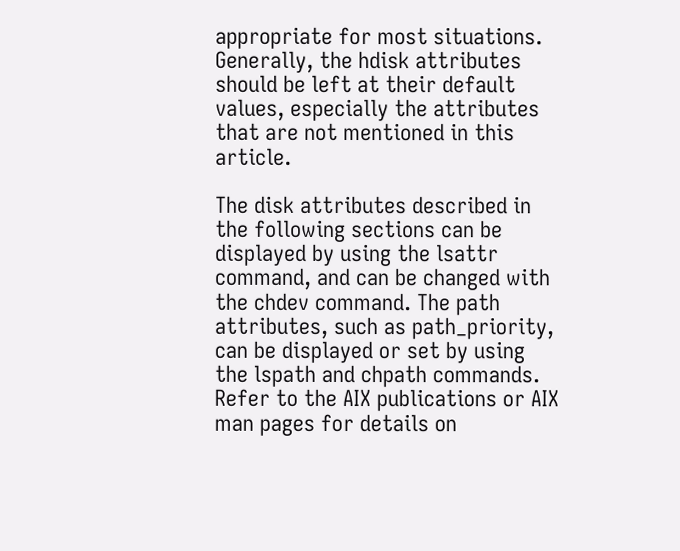appropriate for most situations. Generally, the hdisk attributes should be left at their default values, especially the attributes that are not mentioned in this article.

The disk attributes described in the following sections can be displayed by using the lsattr command, and can be changed with the chdev command. The path attributes, such as path_priority, can be displayed or set by using the lspath and chpath commands. Refer to the AIX publications or AIX man pages for details on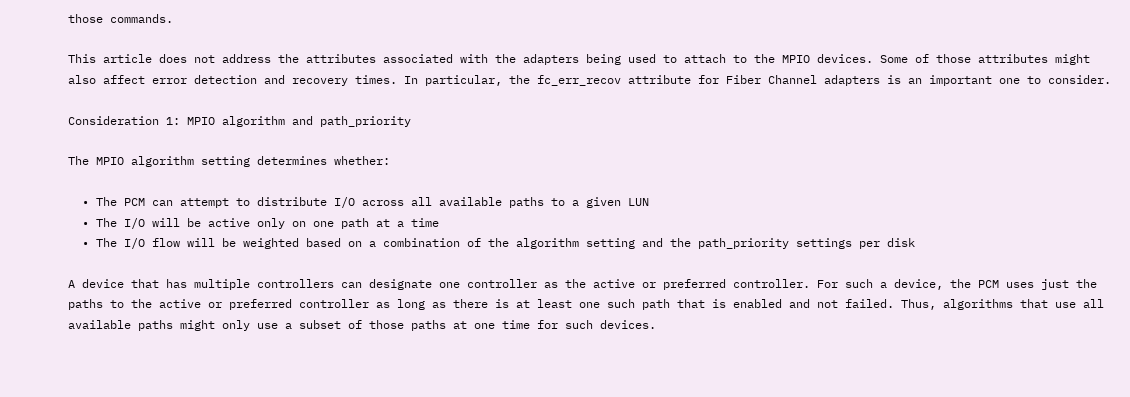those commands.

This article does not address the attributes associated with the adapters being used to attach to the MPIO devices. Some of those attributes might also affect error detection and recovery times. In particular, the fc_err_recov attribute for Fiber Channel adapters is an important one to consider.

Consideration 1: MPIO algorithm and path_priority

The MPIO algorithm setting determines whether:

  • The PCM can attempt to distribute I/O across all available paths to a given LUN
  • The I/O will be active only on one path at a time
  • The I/O flow will be weighted based on a combination of the algorithm setting and the path_priority settings per disk

A device that has multiple controllers can designate one controller as the active or preferred controller. For such a device, the PCM uses just the paths to the active or preferred controller as long as there is at least one such path that is enabled and not failed. Thus, algorithms that use all available paths might only use a subset of those paths at one time for such devices.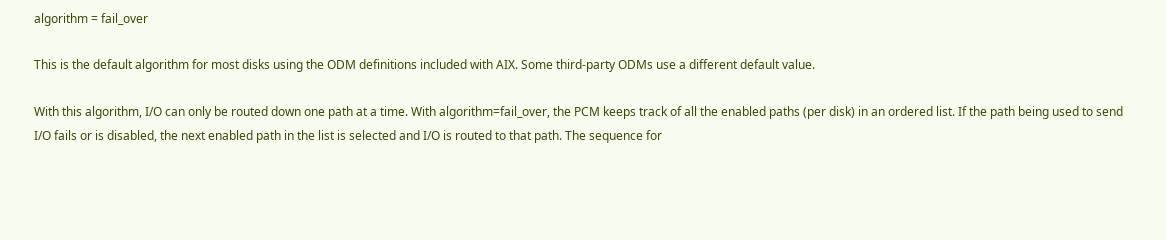algorithm = fail_over

This is the default algorithm for most disks using the ODM definitions included with AIX. Some third-party ODMs use a different default value.

With this algorithm, I/O can only be routed down one path at a time. With algorithm=fail_over, the PCM keeps track of all the enabled paths (per disk) in an ordered list. If the path being used to send I/O fails or is disabled, the next enabled path in the list is selected and I/O is routed to that path. The sequence for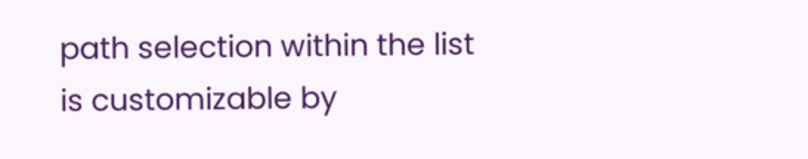path selection within the list is customizable by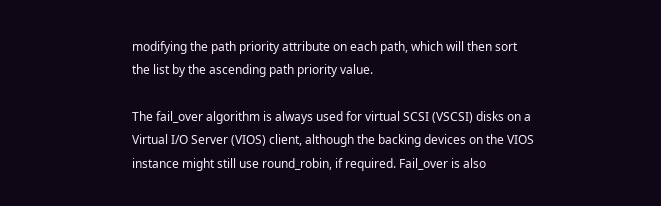modifying the path priority attribute on each path, which will then sort the list by the ascending path priority value.

The fail_over algorithm is always used for virtual SCSI (VSCSI) disks on a Virtual I/O Server (VIOS) client, although the backing devices on the VIOS instance might still use round_robin, if required. Fail_over is also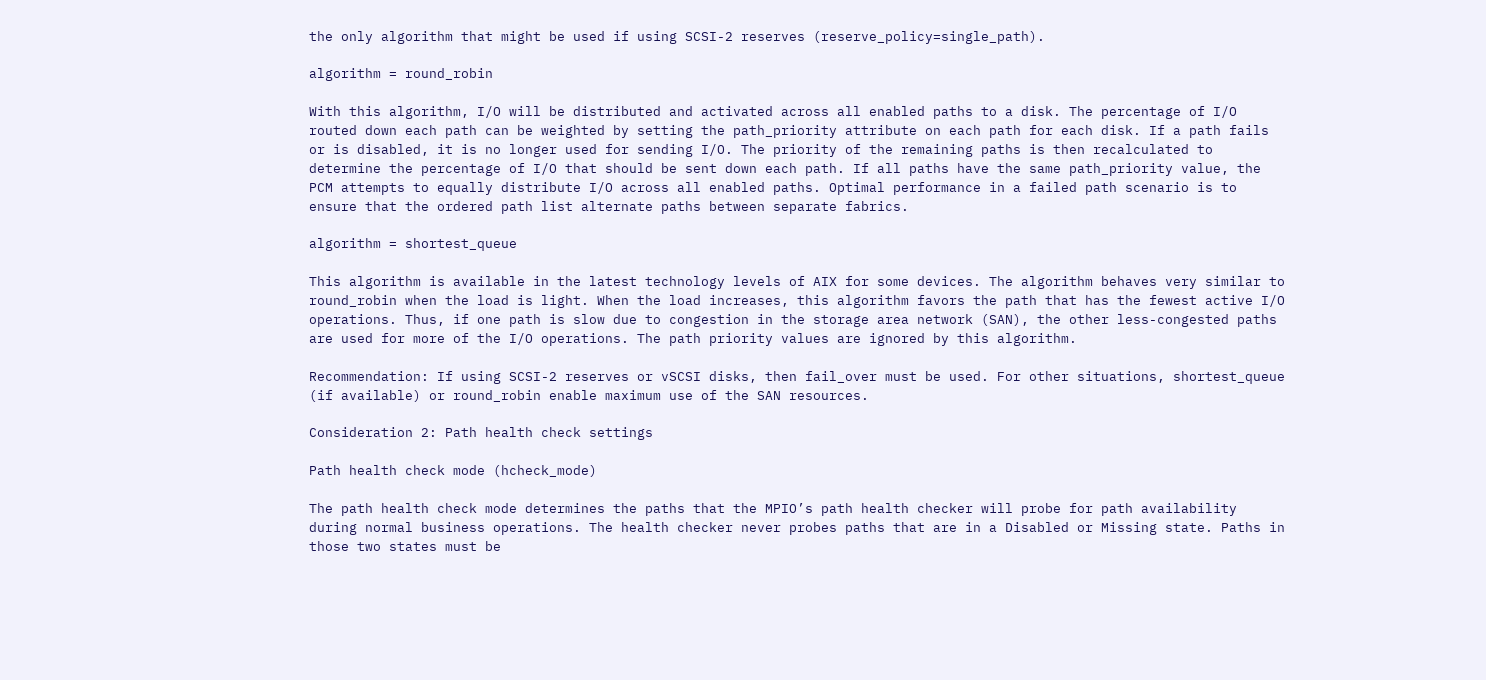the only algorithm that might be used if using SCSI-2 reserves (reserve_policy=single_path).

algorithm = round_robin

With this algorithm, I/O will be distributed and activated across all enabled paths to a disk. The percentage of I/O routed down each path can be weighted by setting the path_priority attribute on each path for each disk. If a path fails or is disabled, it is no longer used for sending I/O. The priority of the remaining paths is then recalculated to determine the percentage of I/O that should be sent down each path. If all paths have the same path_priority value, the PCM attempts to equally distribute I/O across all enabled paths. Optimal performance in a failed path scenario is to ensure that the ordered path list alternate paths between separate fabrics.

algorithm = shortest_queue

This algorithm is available in the latest technology levels of AIX for some devices. The algorithm behaves very similar to round_robin when the load is light. When the load increases, this algorithm favors the path that has the fewest active I/O operations. Thus, if one path is slow due to congestion in the storage area network (SAN), the other less-congested paths are used for more of the I/O operations. The path priority values are ignored by this algorithm.

Recommendation: If using SCSI-2 reserves or vSCSI disks, then fail_over must be used. For other situations, shortest_queue (if available) or round_robin enable maximum use of the SAN resources.

Consideration 2: Path health check settings

Path health check mode (hcheck_mode)

The path health check mode determines the paths that the MPIO’s path health checker will probe for path availability during normal business operations. The health checker never probes paths that are in a Disabled or Missing state. Paths in those two states must be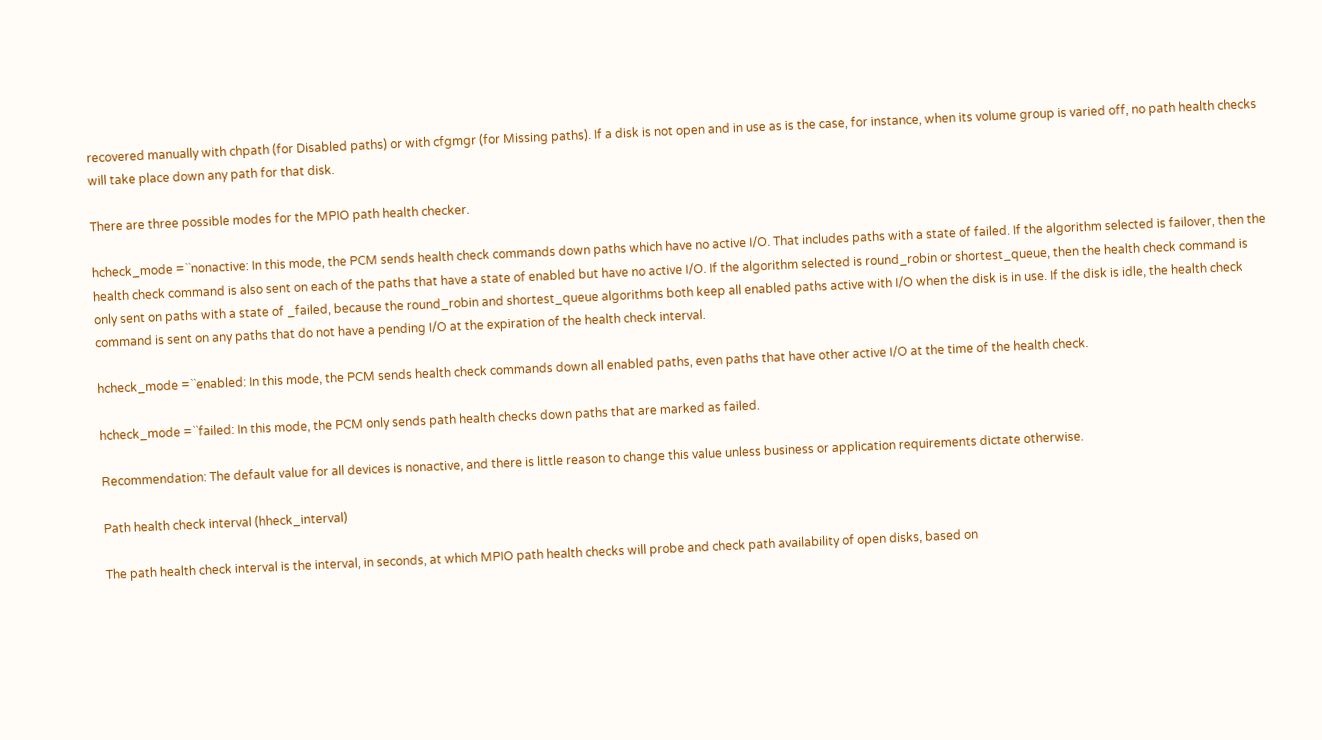recovered manually with chpath (for Disabled paths) or with cfgmgr (for Missing paths). If a disk is not open and in use as is the case, for instance, when its volume group is varied off, no path health checks will take place down any path for that disk.

There are three possible modes for the MPIO path health checker.

hcheck_mode =``nonactive: In this mode, the PCM sends health check commands down paths which have no active I/O. That includes paths with a state of failed. If the algorithm selected is failover, then the health check command is also sent on each of the paths that have a state of enabled but have no active I/O. If the algorithm selected is round_robin or shortest_queue, then the health check command is only sent on paths with a state of _failed, because the round_robin and shortest_queue algorithms both keep all enabled paths active with I/O when the disk is in use. If the disk is idle, the health check command is sent on any paths that do not have a pending I/O at the expiration of the health check interval.

hcheck_mode =``enabled: In this mode, the PCM sends health check commands down all enabled paths, even paths that have other active I/O at the time of the health check.

hcheck_mode =``failed: In this mode, the PCM only sends path health checks down paths that are marked as failed.

Recommendation: The default value for all devices is nonactive, and there is little reason to change this value unless business or application requirements dictate otherwise.

Path health check interval (hheck_interval)

The path health check interval is the interval, in seconds, at which MPIO path health checks will probe and check path availability of open disks, based on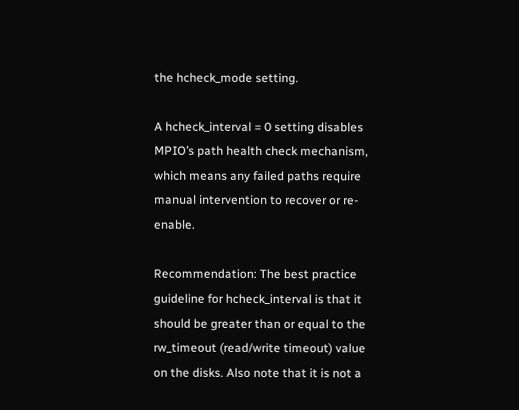the hcheck_mode setting.

A hcheck_interval = 0 setting disables MPIO’s path health check mechanism, which means any failed paths require manual intervention to recover or re-enable.

Recommendation: The best practice guideline for hcheck_interval is that it should be greater than or equal to the rw_timeout (read/write timeout) value on the disks. Also note that it is not a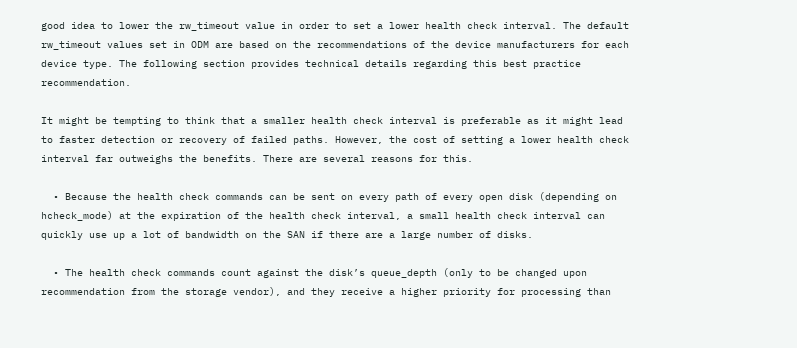good idea to lower the rw_timeout value in order to set a lower health check interval. The default rw_timeout values set in ODM are based on the recommendations of the device manufacturers for each device type. The following section provides technical details regarding this best practice recommendation.

It might be tempting to think that a smaller health check interval is preferable as it might lead to faster detection or recovery of failed paths. However, the cost of setting a lower health check interval far outweighs the benefits. There are several reasons for this.

  • Because the health check commands can be sent on every path of every open disk (depending on hcheck_mode) at the expiration of the health check interval, a small health check interval can quickly use up a lot of bandwidth on the SAN if there are a large number of disks.

  • The health check commands count against the disk’s queue_depth (only to be changed upon recommendation from the storage vendor), and they receive a higher priority for processing than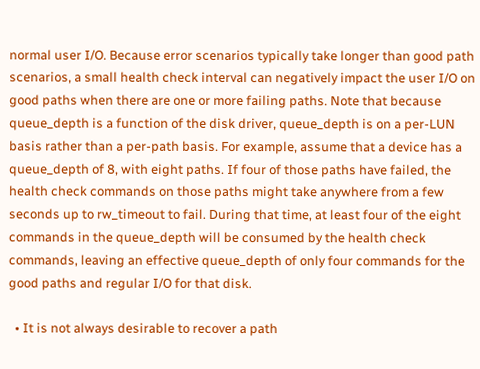normal user I/O. Because error scenarios typically take longer than good path scenarios, a small health check interval can negatively impact the user I/O on good paths when there are one or more failing paths. Note that because queue_depth is a function of the disk driver, queue_depth is on a per-LUN basis rather than a per-path basis. For example, assume that a device has a queue_depth of 8, with eight paths. If four of those paths have failed, the health check commands on those paths might take anywhere from a few seconds up to rw_timeout to fail. During that time, at least four of the eight commands in the queue_depth will be consumed by the health check commands, leaving an effective queue_depth of only four commands for the good paths and regular I/O for that disk.

  • It is not always desirable to recover a path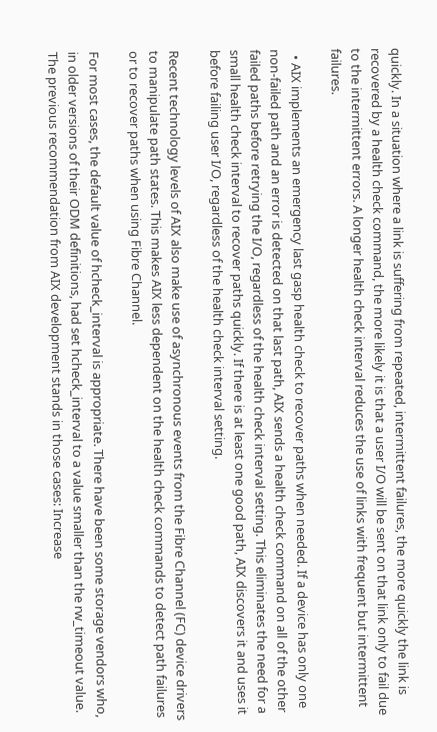quickly. In a situation where a link is suffering from repeated, intermittent failures, the more quickly the link is recovered by a health check command, the more likely it is that a user I/O will be sent on that link only to fail due to the intermittent errors. A longer health check interval reduces the use of links with frequent but intermittent failures.

  • AIX implements an emergency last gasp health check to recover paths when needed. If a device has only one non-failed path and an error is detected on that last path, AIX sends a health check command on all of the other failed paths before retrying the I/O, regardless of the health check interval setting. This eliminates the need for a small health check interval to recover paths quickly. If there is at least one good path, AIX discovers it and uses it before failing user I/O, regardless of the health check interval setting.

Recent technology levels of AIX also make use of asynchronous events from the Fibre Channel (FC) device drivers to manipulate path states. This makes AIX less dependent on the health check commands to detect path failures or to recover paths when using Fibre Channel.

For most cases, the default value of hcheck_interval is appropriate. There have been some storage vendors who, in older versions of their ODM definitions, had set hcheck_interval to a value smaller than the rw_timeout value. The previous recommendation from AIX development stands in those cases: Increase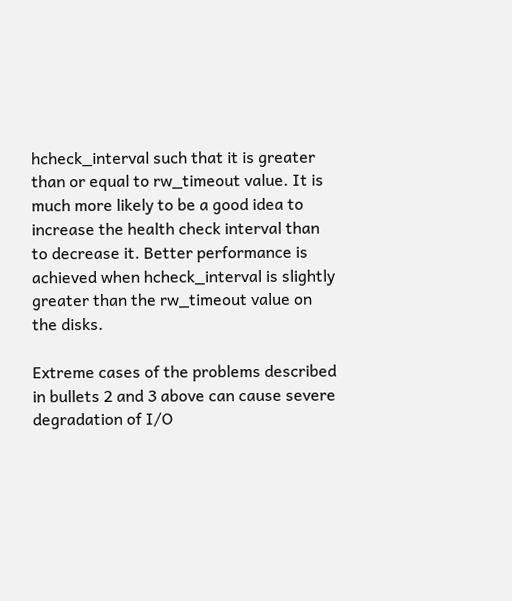hcheck_interval such that it is greater than or equal to rw_timeout value. It is much more likely to be a good idea to increase the health check interval than to decrease it. Better performance is achieved when hcheck_interval is slightly greater than the rw_timeout value on the disks.

Extreme cases of the problems described in bullets 2 and 3 above can cause severe degradation of I/O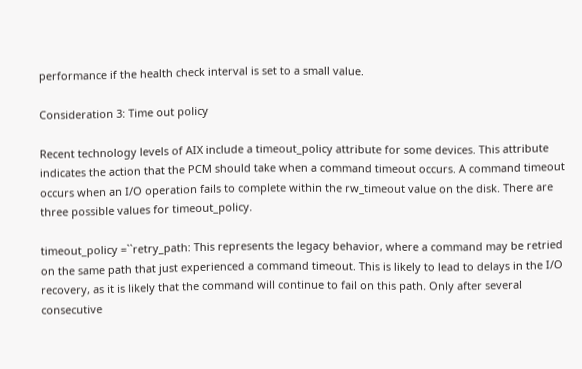performance if the health check interval is set to a small value.

Consideration 3: Time out policy

Recent technology levels of AIX include a timeout_policy attribute for some devices. This attribute indicates the action that the PCM should take when a command timeout occurs. A command timeout occurs when an I/O operation fails to complete within the rw_timeout value on the disk. There are three possible values for timeout_policy.

timeout_policy =``retry_path: This represents the legacy behavior, where a command may be retried on the same path that just experienced a command timeout. This is likely to lead to delays in the I/O recovery, as it is likely that the command will continue to fail on this path. Only after several consecutive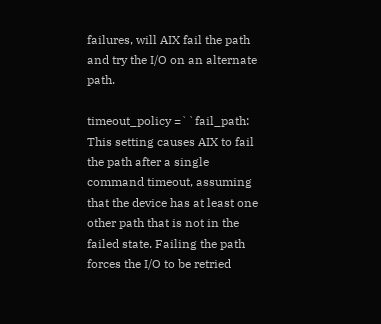failures, will AIX fail the path and try the I/O on an alternate path.

timeout_policy =``fail_path: This setting causes AIX to fail the path after a single command timeout, assuming that the device has at least one other path that is not in the failed state. Failing the path forces the I/O to be retried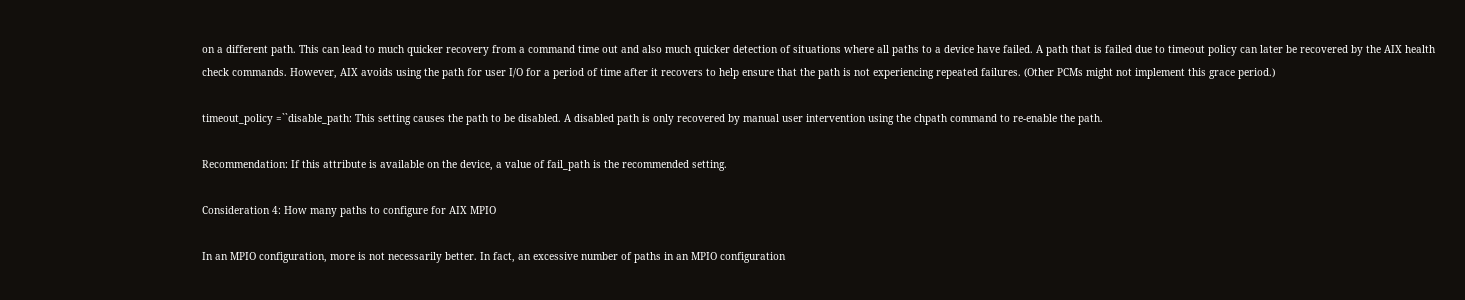on a different path. This can lead to much quicker recovery from a command time out and also much quicker detection of situations where all paths to a device have failed. A path that is failed due to timeout policy can later be recovered by the AIX health check commands. However, AIX avoids using the path for user I/O for a period of time after it recovers to help ensure that the path is not experiencing repeated failures. (Other PCMs might not implement this grace period.)

timeout_policy =``disable_path: This setting causes the path to be disabled. A disabled path is only recovered by manual user intervention using the chpath command to re-enable the path.

Recommendation: If this attribute is available on the device, a value of fail_path is the recommended setting.

Consideration 4: How many paths to configure for AIX MPIO

In an MPIO configuration, more is not necessarily better. In fact, an excessive number of paths in an MPIO configuration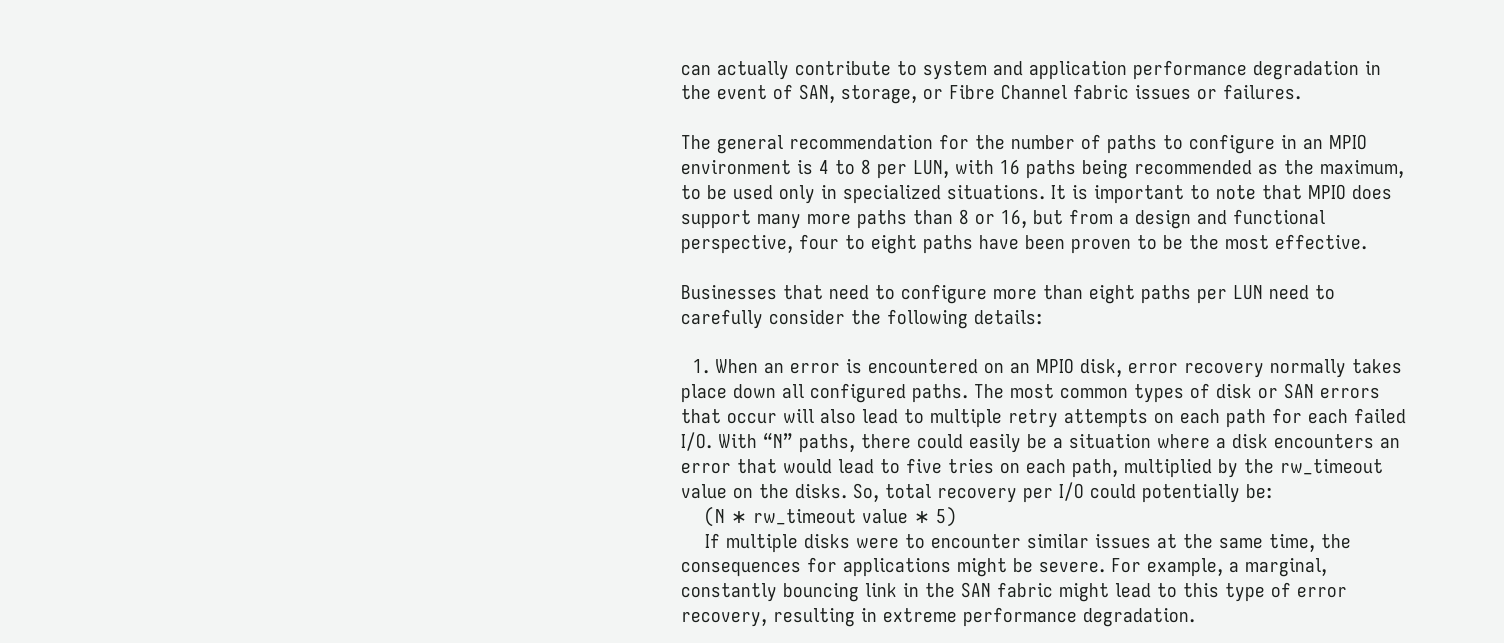can actually contribute to system and application performance degradation in the event of SAN, storage, or Fibre Channel fabric issues or failures.

The general recommendation for the number of paths to configure in an MPIO environment is 4 to 8 per LUN, with 16 paths being recommended as the maximum, to be used only in specialized situations. It is important to note that MPIO does support many more paths than 8 or 16, but from a design and functional perspective, four to eight paths have been proven to be the most effective.

Businesses that need to configure more than eight paths per LUN need to carefully consider the following details:

  1. When an error is encountered on an MPIO disk, error recovery normally takes place down all configured paths. The most common types of disk or SAN errors that occur will also lead to multiple retry attempts on each path for each failed I/O. With “N” paths, there could easily be a situation where a disk encounters an error that would lead to five tries on each path, multiplied by the rw_timeout value on the disks. So, total recovery per I/O could potentially be:
    (N ∗ rw_timeout value ∗ 5)
    If multiple disks were to encounter similar issues at the same time, the consequences for applications might be severe. For example, a marginal, constantly bouncing link in the SAN fabric might lead to this type of error recovery, resulting in extreme performance degradation.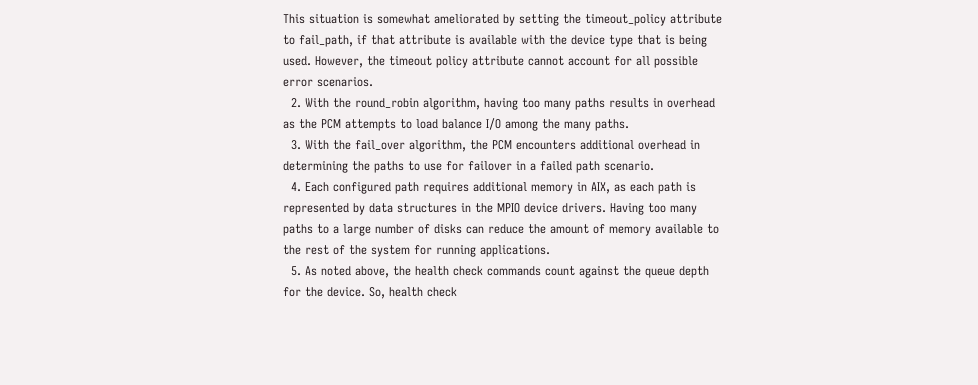This situation is somewhat ameliorated by setting the timeout_policy attribute to fail_path, if that attribute is available with the device type that is being used. However, the timeout policy attribute cannot account for all possible error scenarios.
  2. With the round_robin algorithm, having too many paths results in overhead as the PCM attempts to load balance I/O among the many paths.
  3. With the fail_over algorithm, the PCM encounters additional overhead in determining the paths to use for failover in a failed path scenario.
  4. Each configured path requires additional memory in AIX, as each path is represented by data structures in the MPIO device drivers. Having too many paths to a large number of disks can reduce the amount of memory available to the rest of the system for running applications.
  5. As noted above, the health check commands count against the queue depth for the device. So, health check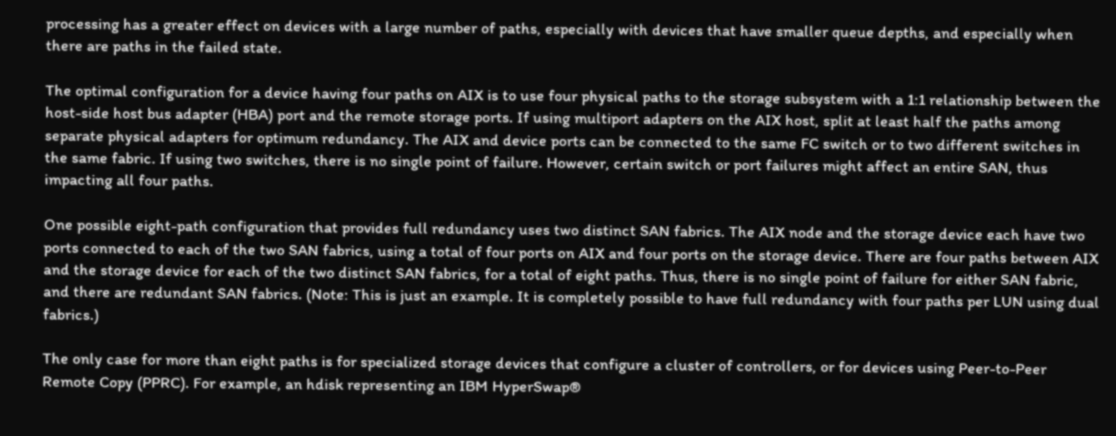processing has a greater effect on devices with a large number of paths, especially with devices that have smaller queue depths, and especially when there are paths in the failed state.

The optimal configuration for a device having four paths on AIX is to use four physical paths to the storage subsystem with a 1:1 relationship between the host-side host bus adapter (HBA) port and the remote storage ports. If using multiport adapters on the AIX host, split at least half the paths among separate physical adapters for optimum redundancy. The AIX and device ports can be connected to the same FC switch or to two different switches in the same fabric. If using two switches, there is no single point of failure. However, certain switch or port failures might affect an entire SAN, thus impacting all four paths.

One possible eight-path configuration that provides full redundancy uses two distinct SAN fabrics. The AIX node and the storage device each have two ports connected to each of the two SAN fabrics, using a total of four ports on AIX and four ports on the storage device. There are four paths between AIX and the storage device for each of the two distinct SAN fabrics, for a total of eight paths. Thus, there is no single point of failure for either SAN fabric, and there are redundant SAN fabrics. (Note: This is just an example. It is completely possible to have full redundancy with four paths per LUN using dual fabrics.)

The only case for more than eight paths is for specialized storage devices that configure a cluster of controllers, or for devices using Peer-to-Peer Remote Copy (PPRC). For example, an hdisk representing an IBM HyperSwap®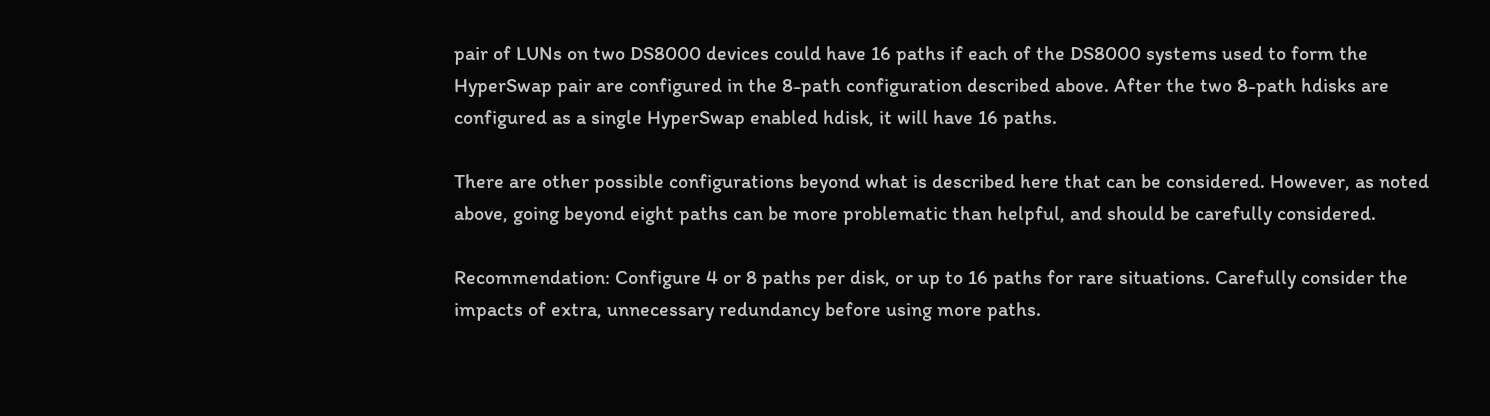pair of LUNs on two DS8000 devices could have 16 paths if each of the DS8000 systems used to form the HyperSwap pair are configured in the 8-path configuration described above. After the two 8-path hdisks are configured as a single HyperSwap enabled hdisk, it will have 16 paths.

There are other possible configurations beyond what is described here that can be considered. However, as noted above, going beyond eight paths can be more problematic than helpful, and should be carefully considered.

Recommendation: Configure 4 or 8 paths per disk, or up to 16 paths for rare situations. Carefully consider the impacts of extra, unnecessary redundancy before using more paths.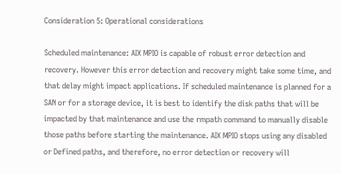Consideration 5: Operational considerations

Scheduled maintenance: AIX MPIO is capable of robust error detection and recovery. However this error detection and recovery might take some time, and that delay might impact applications. If scheduled maintenance is planned for a SAN or for a storage device, it is best to identify the disk paths that will be impacted by that maintenance and use the rmpath command to manually disable those paths before starting the maintenance. AIX MPIO stops using any disabled or Defined paths, and therefore, no error detection or recovery will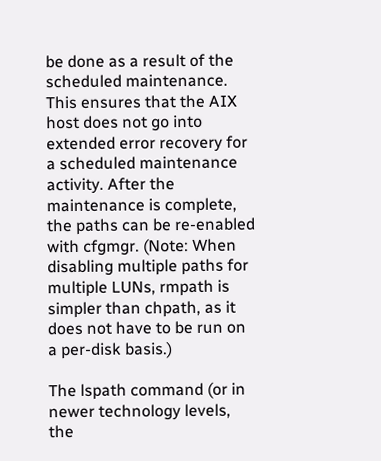be done as a result of the scheduled maintenance. This ensures that the AIX host does not go into extended error recovery for a scheduled maintenance activity. After the maintenance is complete, the paths can be re-enabled with cfgmgr. (Note: When disabling multiple paths for multiple LUNs, rmpath is simpler than chpath, as it does not have to be run on a per-disk basis.)

The lspath command (or in newer technology levels, the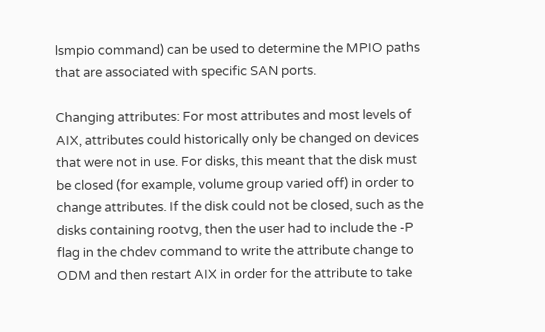lsmpio command) can be used to determine the MPIO paths that are associated with specific SAN ports.

Changing attributes: For most attributes and most levels of AIX, attributes could historically only be changed on devices that were not in use. For disks, this meant that the disk must be closed (for example, volume group varied off) in order to change attributes. If the disk could not be closed, such as the disks containing rootvg, then the user had to include the -P flag in the chdev command to write the attribute change to ODM and then restart AIX in order for the attribute to take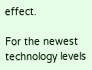effect.

For the newest technology levels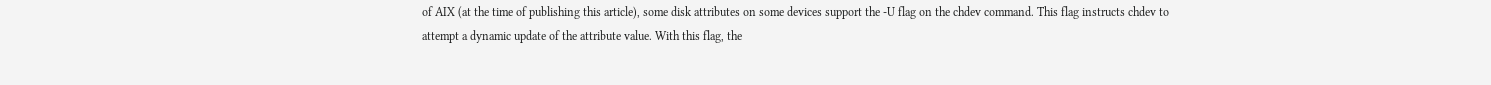of AIX (at the time of publishing this article), some disk attributes on some devices support the -U flag on the chdev command. This flag instructs chdev to attempt a dynamic update of the attribute value. With this flag, the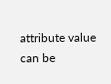attribute value can be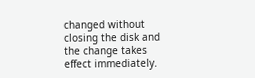changed without closing the disk and the change takes effect immediately.